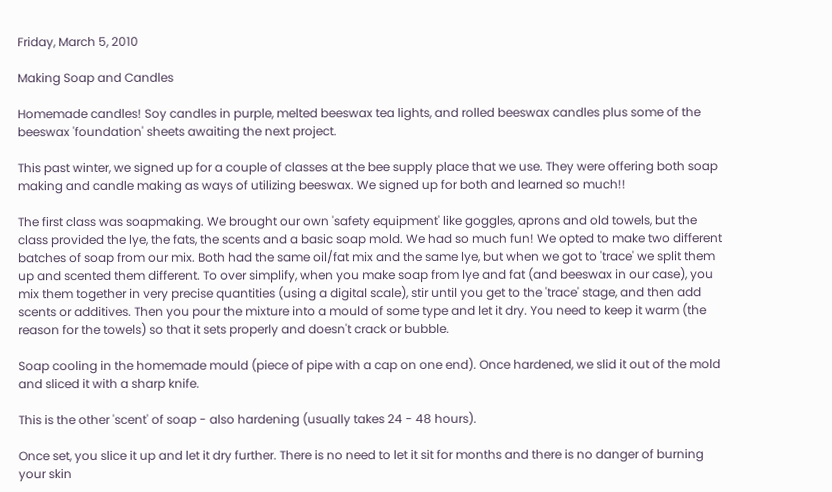Friday, March 5, 2010

Making Soap and Candles

Homemade candles! Soy candles in purple, melted beeswax tea lights, and rolled beeswax candles plus some of the beeswax 'foundation' sheets awaiting the next project.

This past winter, we signed up for a couple of classes at the bee supply place that we use. They were offering both soap making and candle making as ways of utilizing beeswax. We signed up for both and learned so much!!

The first class was soapmaking. We brought our own 'safety equipment' like goggles, aprons and old towels, but the class provided the lye, the fats, the scents and a basic soap mold. We had so much fun! We opted to make two different batches of soap from our mix. Both had the same oil/fat mix and the same lye, but when we got to 'trace' we split them up and scented them different. To over simplify, when you make soap from lye and fat (and beeswax in our case), you mix them together in very precise quantities (using a digital scale), stir until you get to the 'trace' stage, and then add scents or additives. Then you pour the mixture into a mould of some type and let it dry. You need to keep it warm (the reason for the towels) so that it sets properly and doesn't crack or bubble.

Soap cooling in the homemade mould (piece of pipe with a cap on one end). Once hardened, we slid it out of the mold and sliced it with a sharp knife.

This is the other 'scent' of soap - also hardening (usually takes 24 - 48 hours).

Once set, you slice it up and let it dry further. There is no need to let it sit for months and there is no danger of burning your skin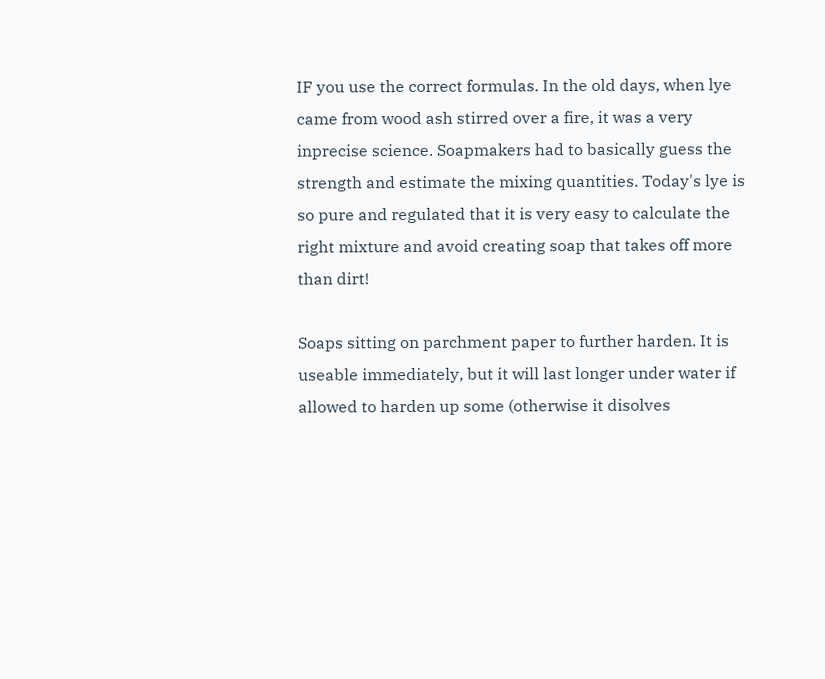IF you use the correct formulas. In the old days, when lye came from wood ash stirred over a fire, it was a very inprecise science. Soapmakers had to basically guess the strength and estimate the mixing quantities. Today's lye is so pure and regulated that it is very easy to calculate the right mixture and avoid creating soap that takes off more than dirt!

Soaps sitting on parchment paper to further harden. It is useable immediately, but it will last longer under water if allowed to harden up some (otherwise it disolves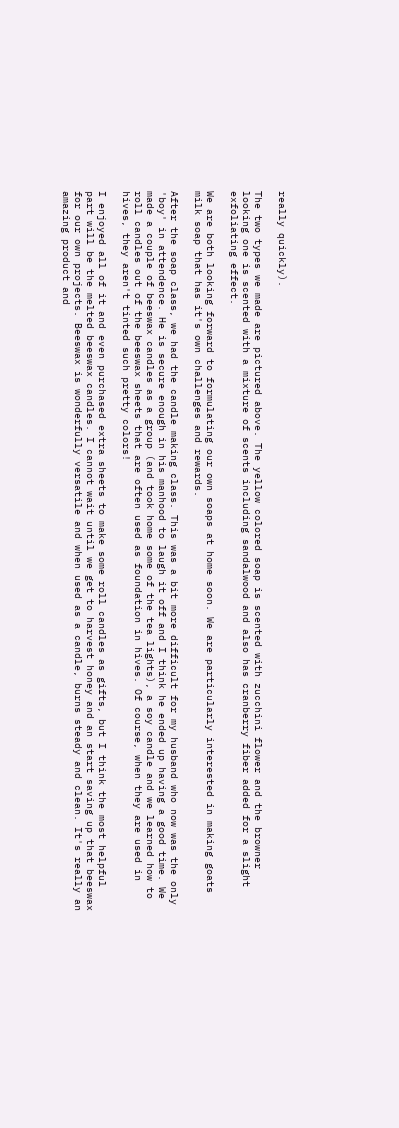really quickly).

The two types we made are pictured above. The yellow colored soap is scented with zucchini flower and the browner looking one is scented with a mixture of scents including sandalwood and also has cranberry fiber added for a slight exfoliating effect.

We are both looking forward to formulating our own soaps at home soon. We are particularly interested in making goats milk soap that has it's own challenges and rewards.

After the soap class, we had the candle making class. This was a bit more difficult for my husband who now was the only 'boy' in attendence. He is secure enough in his manhood to laugh it off and I think he ended up having a good time. We made a couple of beeswax candles as a group (and took home some of the tea lights), a soy candle and we learned how to roll candles out of the beeswax sheets that are often used as foundation in hives. Of course, when they are used in hives, they aren't tinted such pretty colors!

I enjoyed all of it and even purchased extra sheets to make some roll candles as gifts, but I think the most helpful part will be the melted beeswax candles. I cannot wait until we get to harvest honey and an start saving up that beeswax for our own projects. Beeswax is wonderfully versatile and when used as a candle, burns steady and clean. It's really an amazing product and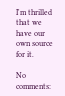I'm thrilled that we have our own source for it.

No comments: